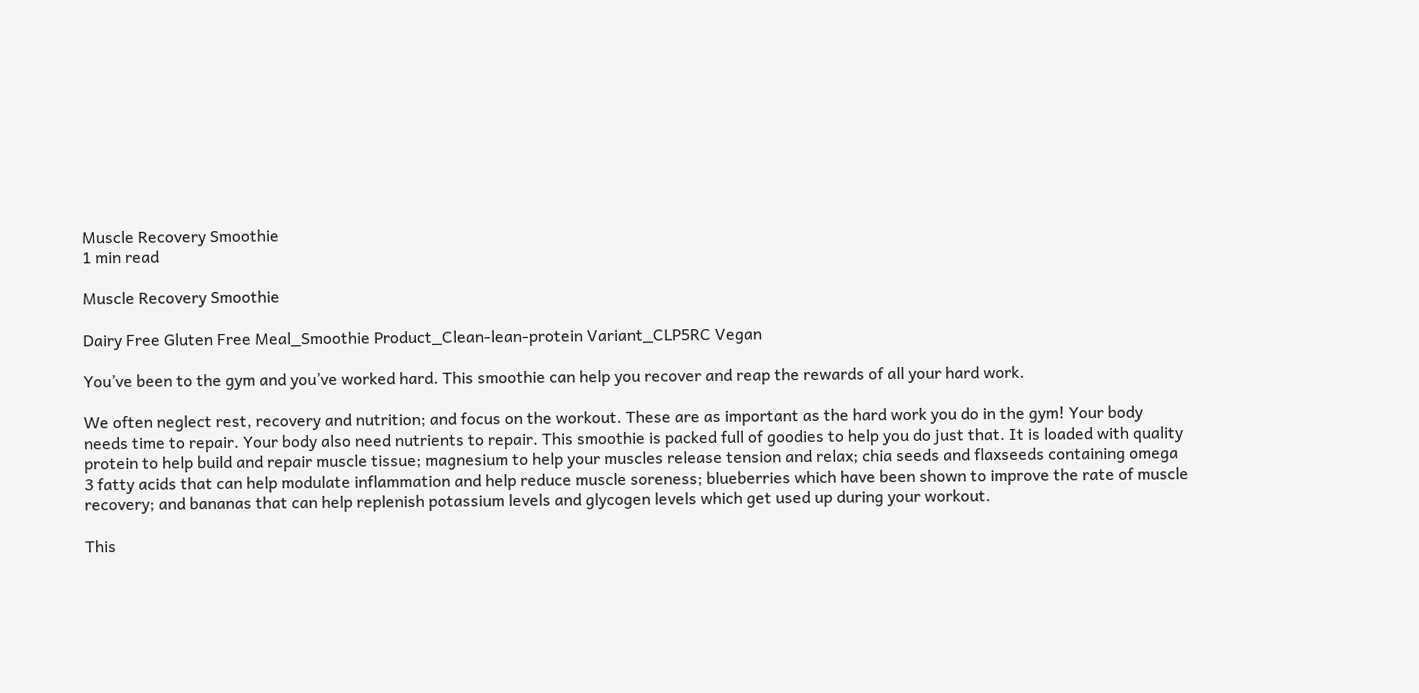Muscle Recovery Smoothie
1 min read

Muscle Recovery Smoothie

Dairy Free Gluten Free Meal_Smoothie Product_Clean-lean-protein Variant_CLP5RC Vegan

You’ve been to the gym and you’ve worked hard. This smoothie can help you recover and reap the rewards of all your hard work.

We often neglect rest, recovery and nutrition; and focus on the workout. These are as important as the hard work you do in the gym! Your body needs time to repair. Your body also need nutrients to repair. This smoothie is packed full of goodies to help you do just that. It is loaded with quality protein to help build and repair muscle tissue; magnesium to help your muscles release tension and relax; chia seeds and flaxseeds containing omega 3 fatty acids that can help modulate inflammation and help reduce muscle soreness; blueberries which have been shown to improve the rate of muscle recovery; and bananas that can help replenish potassium levels and glycogen levels which get used up during your workout.

This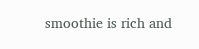smoothie is rich and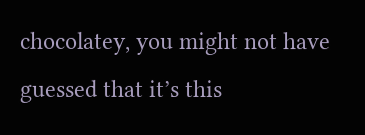chocolatey, you might not have guessed that it’s this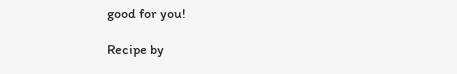good for you!

Recipe by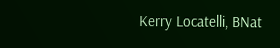Kerry Locatelli, BNat